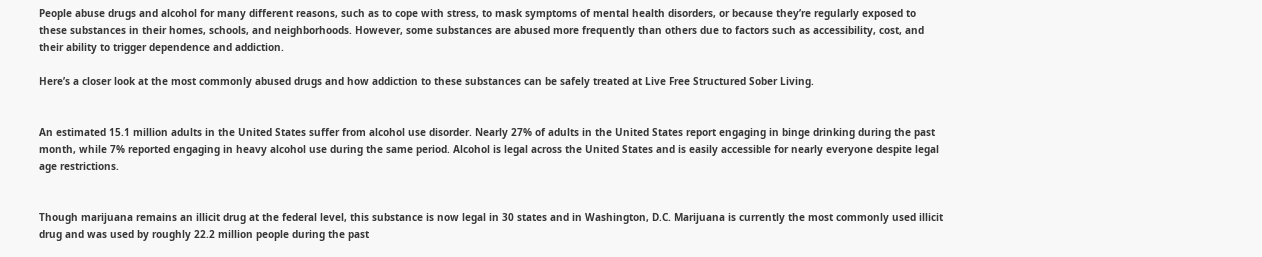People abuse drugs and alcohol for many different reasons, such as to cope with stress, to mask symptoms of mental health disorders, or because they’re regularly exposed to these substances in their homes, schools, and neighborhoods. However, some substances are abused more frequently than others due to factors such as accessibility, cost, and their ability to trigger dependence and addiction.

Here’s a closer look at the most commonly abused drugs and how addiction to these substances can be safely treated at Live Free Structured Sober Living.


An estimated 15.1 million adults in the United States suffer from alcohol use disorder. Nearly 27% of adults in the United States report engaging in binge drinking during the past month, while 7% reported engaging in heavy alcohol use during the same period. Alcohol is legal across the United States and is easily accessible for nearly everyone despite legal age restrictions.


Though marijuana remains an illicit drug at the federal level, this substance is now legal in 30 states and in Washington, D.C. Marijuana is currently the most commonly used illicit drug and was used by roughly 22.2 million people during the past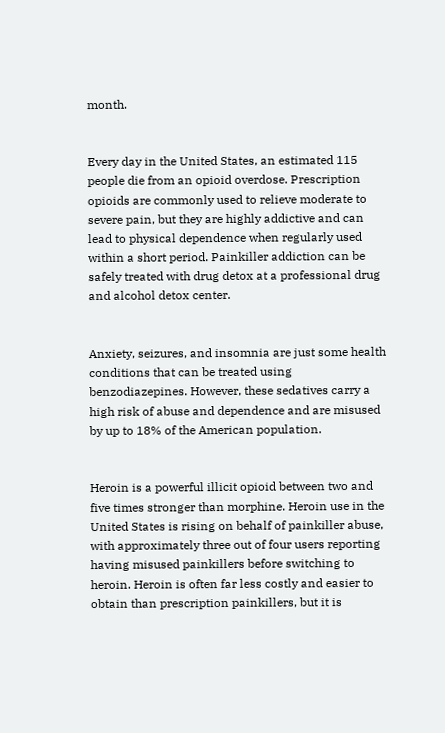month.


Every day in the United States, an estimated 115 people die from an opioid overdose. Prescription opioids are commonly used to relieve moderate to severe pain, but they are highly addictive and can lead to physical dependence when regularly used within a short period. Painkiller addiction can be safely treated with drug detox at a professional drug and alcohol detox center.


Anxiety, seizures, and insomnia are just some health conditions that can be treated using benzodiazepines. However, these sedatives carry a high risk of abuse and dependence and are misused by up to 18% of the American population.


Heroin is a powerful illicit opioid between two and five times stronger than morphine. Heroin use in the United States is rising on behalf of painkiller abuse, with approximately three out of four users reporting having misused painkillers before switching to heroin. Heroin is often far less costly and easier to obtain than prescription painkillers, but it is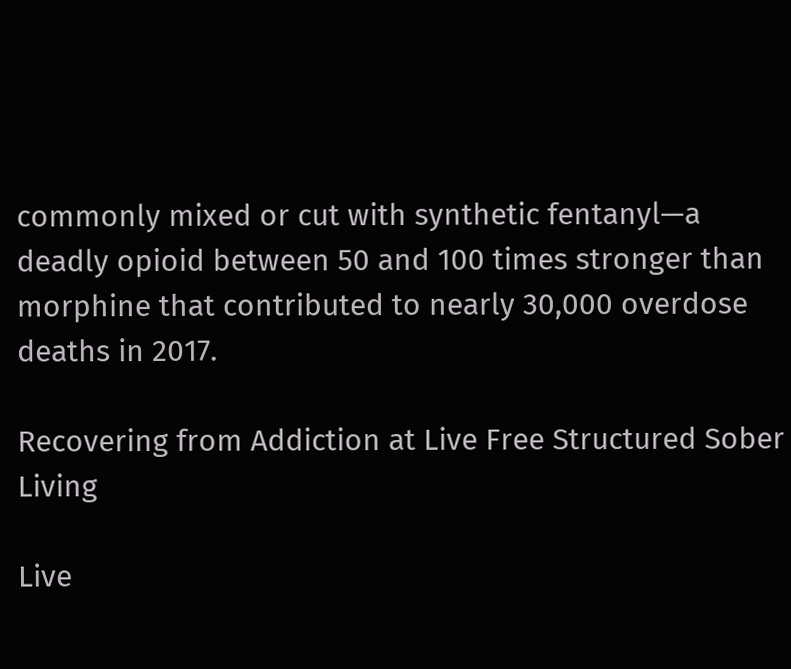commonly mixed or cut with synthetic fentanyl—a deadly opioid between 50 and 100 times stronger than morphine that contributed to nearly 30,000 overdose deaths in 2017.

Recovering from Addiction at Live Free Structured Sober Living

Live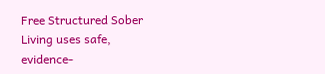Free Structured Sober Living uses safe, evidence-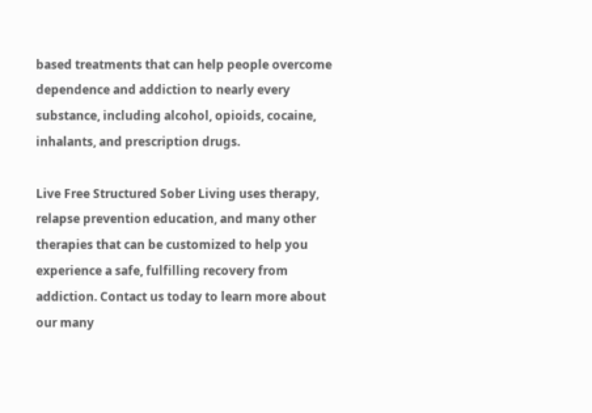based treatments that can help people overcome dependence and addiction to nearly every substance, including alcohol, opioids, cocaine, inhalants, and prescription drugs.

Live Free Structured Sober Living uses therapy, relapse prevention education, and many other therapies that can be customized to help you experience a safe, fulfilling recovery from addiction. Contact us today to learn more about our many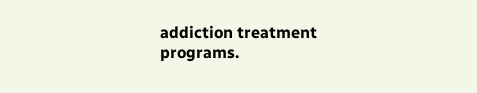addiction treatment programs.